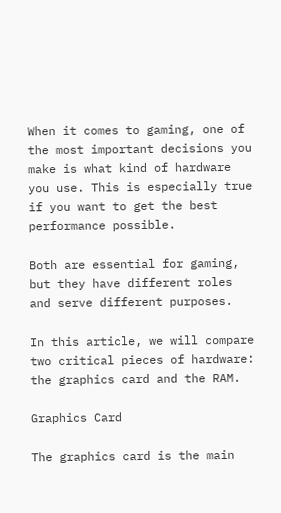When it comes to gaming, one of the most important decisions you make is what kind of hardware you use. This is especially true if you want to get the best performance possible.

Both are essential for gaming, but they have different roles and serve different purposes.

In this article, we will compare two critical pieces of hardware: the graphics card and the RAM.

Graphics Card

The graphics card is the main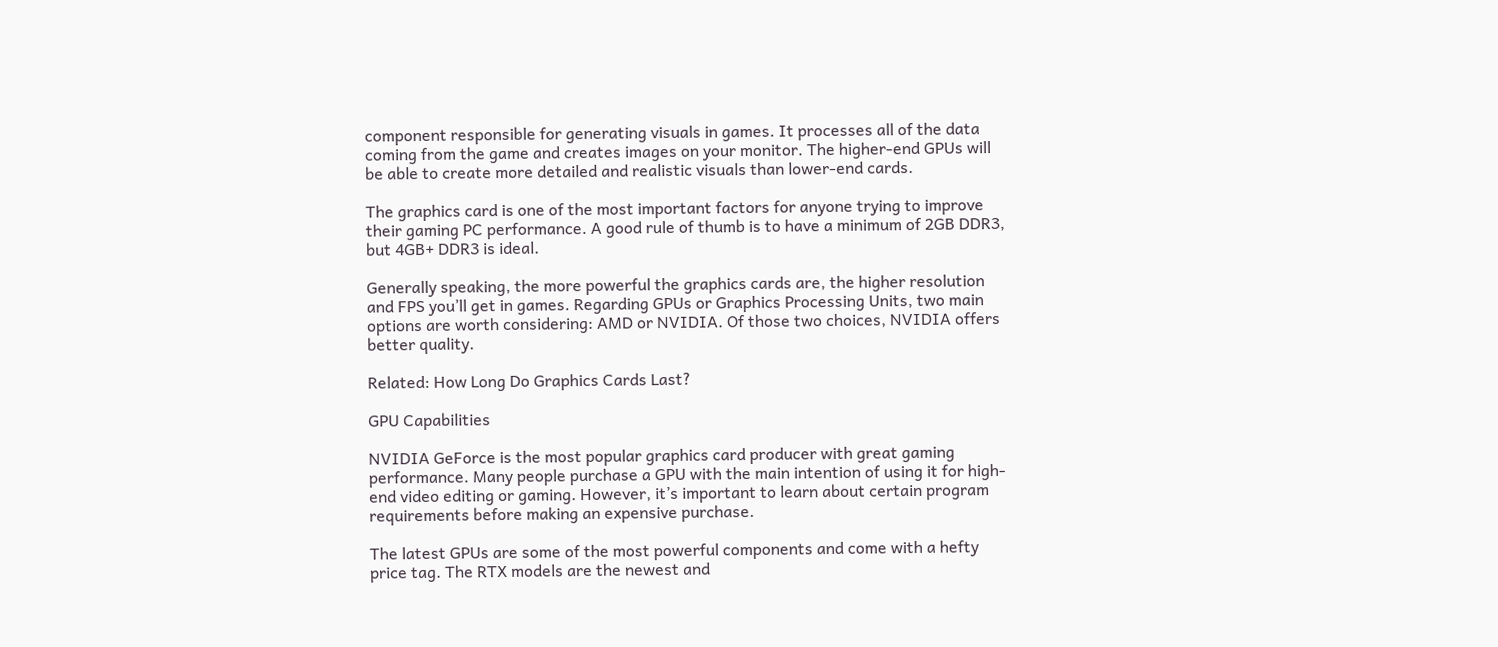component responsible for generating visuals in games. It processes all of the data coming from the game and creates images on your monitor. The higher-end GPUs will be able to create more detailed and realistic visuals than lower-end cards.

The graphics card is one of the most important factors for anyone trying to improve their gaming PC performance. A good rule of thumb is to have a minimum of 2GB DDR3, but 4GB+ DDR3 is ideal.

Generally speaking, the more powerful the graphics cards are, the higher resolution and FPS you’ll get in games. Regarding GPUs or Graphics Processing Units, two main options are worth considering: AMD or NVIDIA. Of those two choices, NVIDIA offers better quality.

Related: How Long Do Graphics Cards Last?

GPU Capabilities

NVIDIA GeForce is the most popular graphics card producer with great gaming performance. Many people purchase a GPU with the main intention of using it for high-end video editing or gaming. However, it’s important to learn about certain program requirements before making an expensive purchase.

The latest GPUs are some of the most powerful components and come with a hefty price tag. The RTX models are the newest and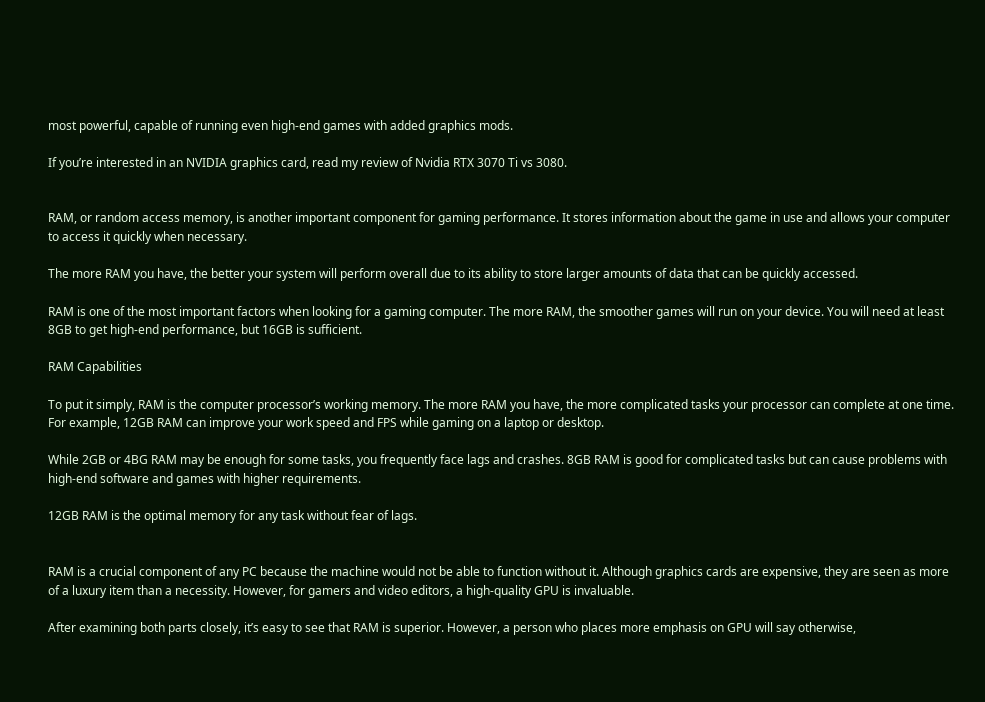most powerful, capable of running even high-end games with added graphics mods.

If you’re interested in an NVIDIA graphics card, read my review of Nvidia RTX 3070 Ti vs 3080.


RAM, or random access memory, is another important component for gaming performance. It stores information about the game in use and allows your computer to access it quickly when necessary.

The more RAM you have, the better your system will perform overall due to its ability to store larger amounts of data that can be quickly accessed.

RAM is one of the most important factors when looking for a gaming computer. The more RAM, the smoother games will run on your device. You will need at least 8GB to get high-end performance, but 16GB is sufficient.

RAM Capabilities

To put it simply, RAM is the computer processor’s working memory. The more RAM you have, the more complicated tasks your processor can complete at one time. For example, 12GB RAM can improve your work speed and FPS while gaming on a laptop or desktop.

While 2GB or 4BG RAM may be enough for some tasks, you frequently face lags and crashes. 8GB RAM is good for complicated tasks but can cause problems with high-end software and games with higher requirements.

12GB RAM is the optimal memory for any task without fear of lags.


RAM is a crucial component of any PC because the machine would not be able to function without it. Although graphics cards are expensive, they are seen as more of a luxury item than a necessity. However, for gamers and video editors, a high-quality GPU is invaluable.

After examining both parts closely, it’s easy to see that RAM is superior. However, a person who places more emphasis on GPU will say otherwise,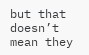but that doesn’t mean they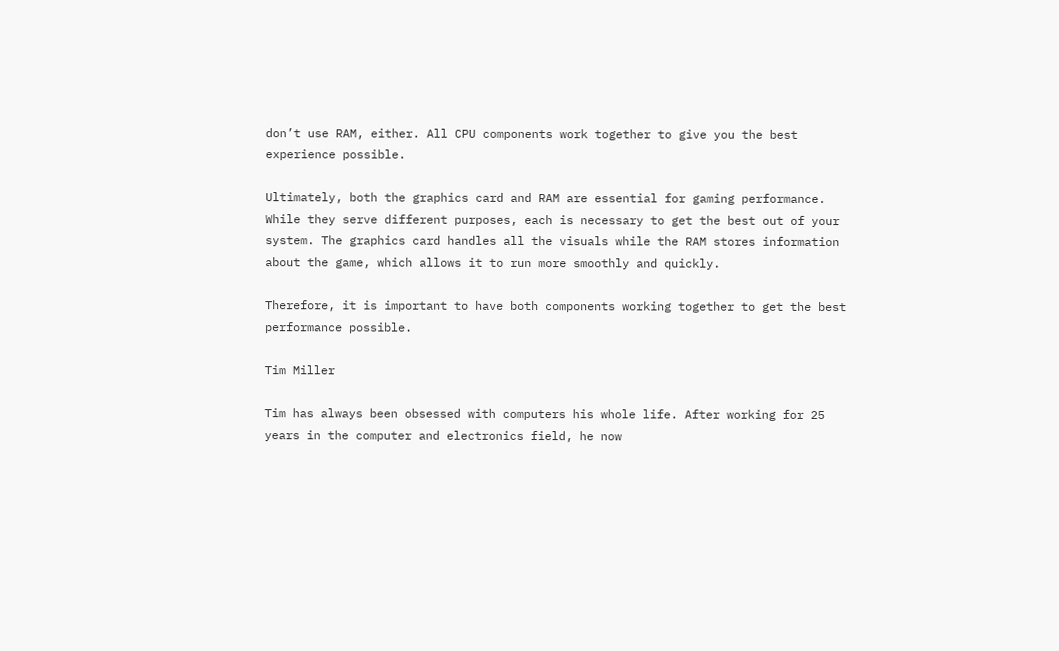don’t use RAM, either. All CPU components work together to give you the best experience possible.

Ultimately, both the graphics card and RAM are essential for gaming performance. While they serve different purposes, each is necessary to get the best out of your system. The graphics card handles all the visuals while the RAM stores information about the game, which allows it to run more smoothly and quickly.

Therefore, it is important to have both components working together to get the best performance possible.

Tim Miller

Tim has always been obsessed with computers his whole life. After working for 25 years in the computer and electronics field, he now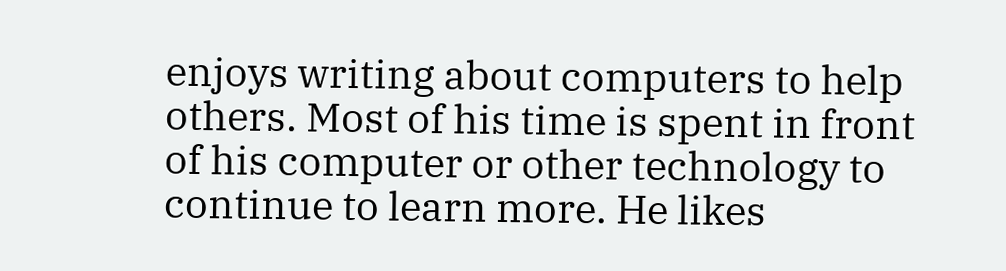enjoys writing about computers to help others. Most of his time is spent in front of his computer or other technology to continue to learn more. He likes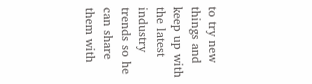to try new things and keep up with the latest industry trends so he can share them with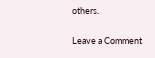others.

Leave a Comment